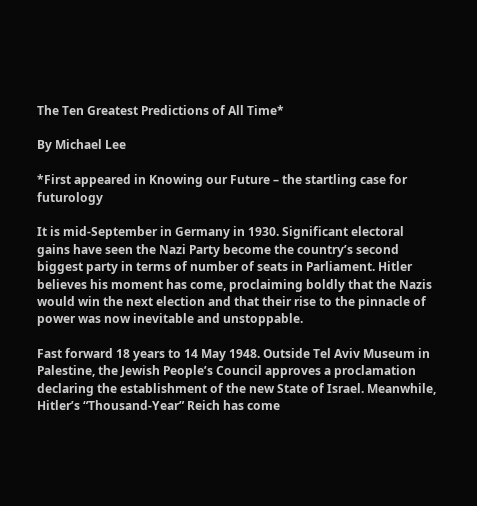The Ten Greatest Predictions of All Time*

By Michael Lee

*First appeared in Knowing our Future – the startling case for futurology

It is mid-September in Germany in 1930. Significant electoral gains have seen the Nazi Party become the country’s second biggest party in terms of number of seats in Parliament. Hitler believes his moment has come, proclaiming boldly that the Nazis would win the next election and that their rise to the pinnacle of power was now inevitable and unstoppable.

Fast forward 18 years to 14 May 1948. Outside Tel Aviv Museum in Palestine, the Jewish People’s Council approves a proclamation declaring the establishment of the new State of Israel. Meanwhile, Hitler’s “Thousand-Year” Reich has come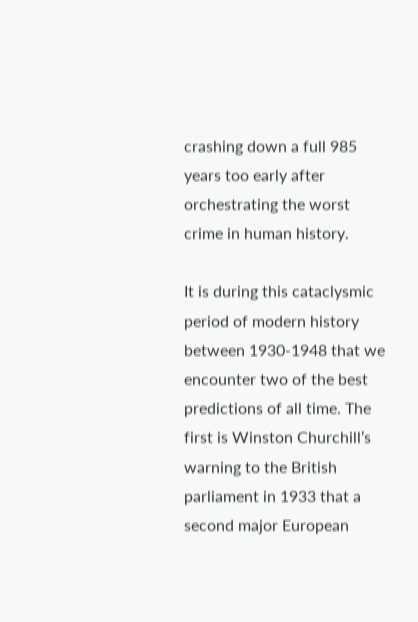crashing down a full 985 years too early after orchestrating the worst crime in human history.

It is during this cataclysmic period of modern history between 1930-1948 that we encounter two of the best predictions of all time. The first is Winston Churchill’s warning to the British parliament in 1933 that a second major European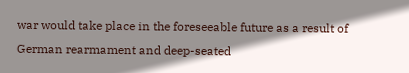war would take place in the foreseeable future as a result of German rearmament and deep-seated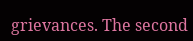grievances. The second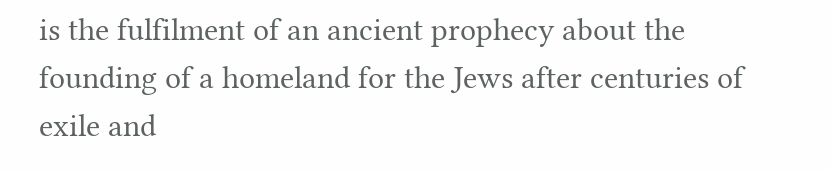is the fulfilment of an ancient prophecy about the founding of a homeland for the Jews after centuries of exile and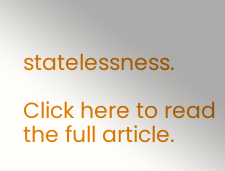statelessness.

Click here to read the full article.